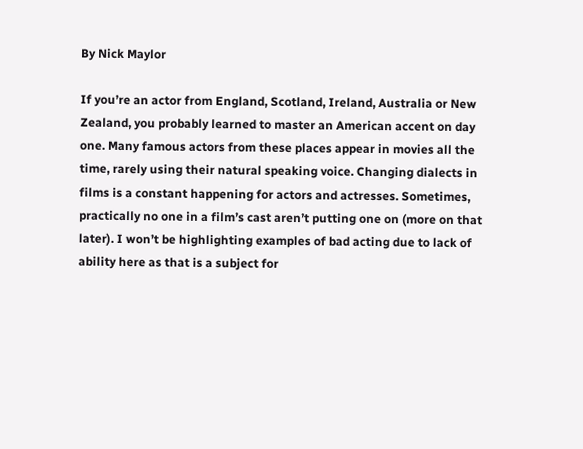By Nick Maylor

If you’re an actor from England, Scotland, Ireland, Australia or New Zealand, you probably learned to master an American accent on day one. Many famous actors from these places appear in movies all the time, rarely using their natural speaking voice. Changing dialects in films is a constant happening for actors and actresses. Sometimes, practically no one in a film’s cast aren’t putting one on (more on that later). I won’t be highlighting examples of bad acting due to lack of ability here as that is a subject for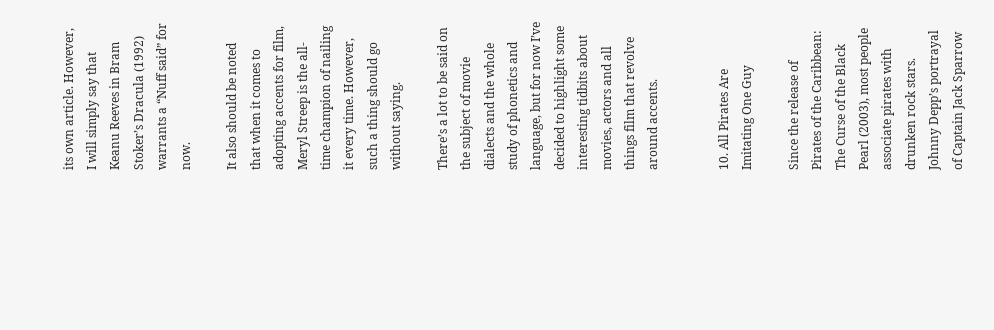its own article. However, I will simply say that Keanu Reeves in Bram Stoker’s Dracula (1992) warrants a “Nuff said” for now.

It also should be noted that when it comes to adopting accents for film, Meryl Streep is the all-time champion of nailing it every time. However, such a thing should go without saying.

There’s a lot to be said on the subject of movie dialects and the whole study of phonetics and language, but for now I’ve decided to highlight some interesting tidbits about movies, actors and all things film that revolve around accents.


10. All Pirates Are Imitating One Guy

Since the release of Pirates of the Caribbean: The Curse of the Black Pearl (2003), most people associate pirates with drunken rock stars. Johnny Depp’s portrayal of Captain Jack Sparrow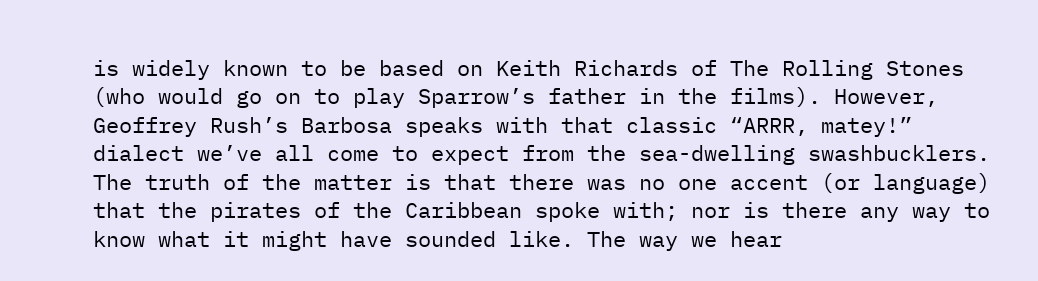is widely known to be based on Keith Richards of The Rolling Stones (who would go on to play Sparrow’s father in the films). However, Geoffrey Rush’s Barbosa speaks with that classic “ARRR, matey!” dialect we’ve all come to expect from the sea-dwelling swashbucklers. The truth of the matter is that there was no one accent (or language) that the pirates of the Caribbean spoke with; nor is there any way to know what it might have sounded like. The way we hear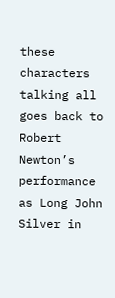these characters talking all goes back to Robert Newton’s performance as Long John Silver in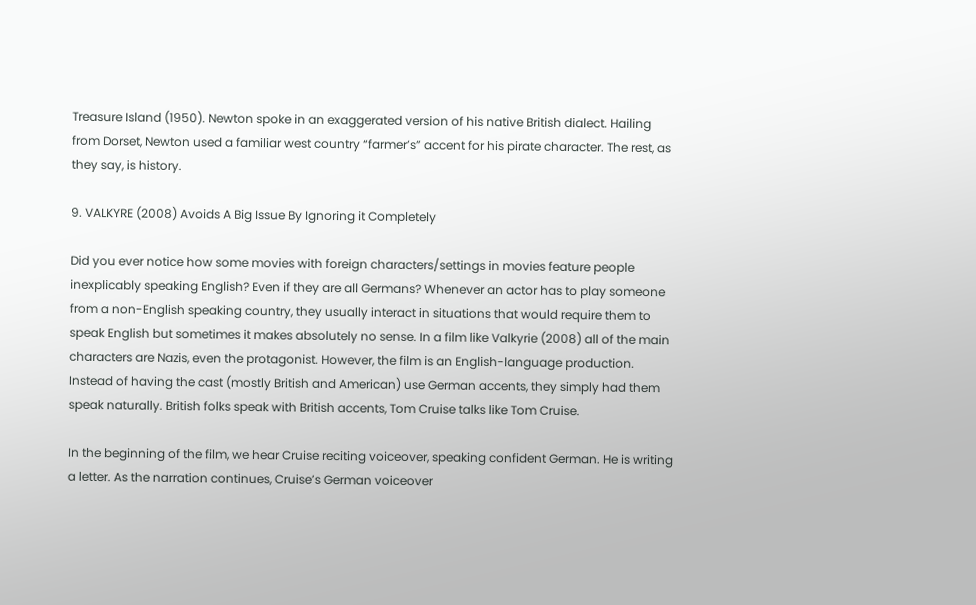Treasure Island (1950). Newton spoke in an exaggerated version of his native British dialect. Hailing from Dorset, Newton used a familiar west country “farmer’s” accent for his pirate character. The rest, as they say, is history.

9. VALKYRE (2008) Avoids A Big Issue By Ignoring it Completely

Did you ever notice how some movies with foreign characters/settings in movies feature people inexplicably speaking English? Even if they are all Germans? Whenever an actor has to play someone from a non-English speaking country, they usually interact in situations that would require them to speak English but sometimes it makes absolutely no sense. In a film like Valkyrie (2008) all of the main characters are Nazis, even the protagonist. However, the film is an English-language production. Instead of having the cast (mostly British and American) use German accents, they simply had them speak naturally. British folks speak with British accents, Tom Cruise talks like Tom Cruise.

In the beginning of the film, we hear Cruise reciting voiceover, speaking confident German. He is writing a letter. As the narration continues, Cruise’s German voiceover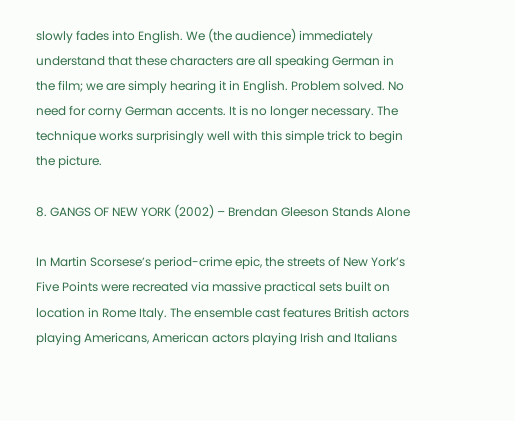slowly fades into English. We (the audience) immediately understand that these characters are all speaking German in the film; we are simply hearing it in English. Problem solved. No need for corny German accents. It is no longer necessary. The technique works surprisingly well with this simple trick to begin the picture.

8. GANGS OF NEW YORK (2002) – Brendan Gleeson Stands Alone

In Martin Scorsese’s period-crime epic, the streets of New York’s Five Points were recreated via massive practical sets built on location in Rome Italy. The ensemble cast features British actors playing Americans, American actors playing Irish and Italians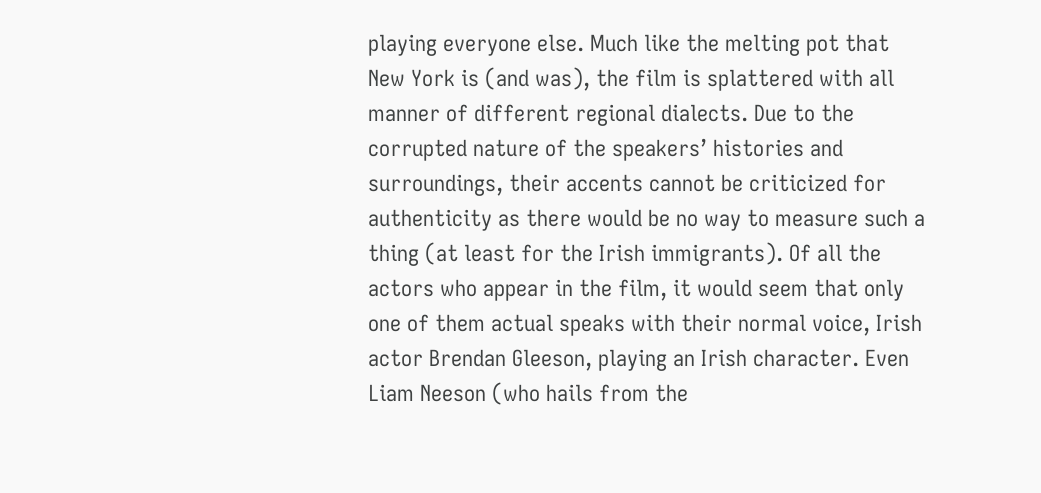playing everyone else. Much like the melting pot that New York is (and was), the film is splattered with all manner of different regional dialects. Due to the corrupted nature of the speakers’ histories and surroundings, their accents cannot be criticized for authenticity as there would be no way to measure such a thing (at least for the Irish immigrants). Of all the actors who appear in the film, it would seem that only one of them actual speaks with their normal voice, Irish actor Brendan Gleeson, playing an Irish character. Even Liam Neeson (who hails from the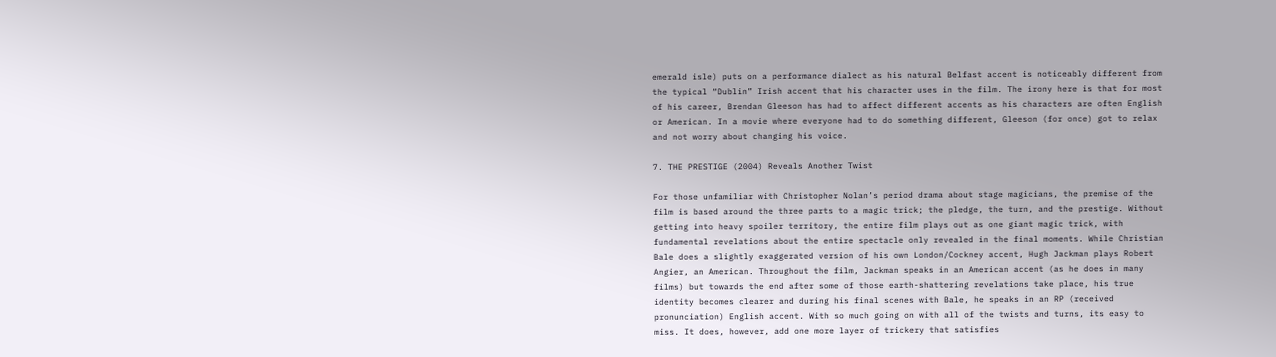emerald isle) puts on a performance dialect as his natural Belfast accent is noticeably different from the typical “Dublin” Irish accent that his character uses in the film. The irony here is that for most of his career, Brendan Gleeson has had to affect different accents as his characters are often English or American. In a movie where everyone had to do something different, Gleeson (for once) got to relax and not worry about changing his voice.

7. THE PRESTIGE (2004) Reveals Another Twist

For those unfamiliar with Christopher Nolan’s period drama about stage magicians, the premise of the film is based around the three parts to a magic trick; the pledge, the turn, and the prestige. Without getting into heavy spoiler territory, the entire film plays out as one giant magic trick, with fundamental revelations about the entire spectacle only revealed in the final moments. While Christian Bale does a slightly exaggerated version of his own London/Cockney accent, Hugh Jackman plays Robert Angier, an American. Throughout the film, Jackman speaks in an American accent (as he does in many films) but towards the end after some of those earth-shattering revelations take place, his true identity becomes clearer and during his final scenes with Bale, he speaks in an RP (received pronunciation) English accent. With so much going on with all of the twists and turns, its easy to miss. It does, however, add one more layer of trickery that satisfies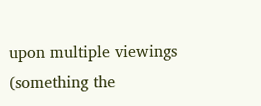upon multiple viewings (something the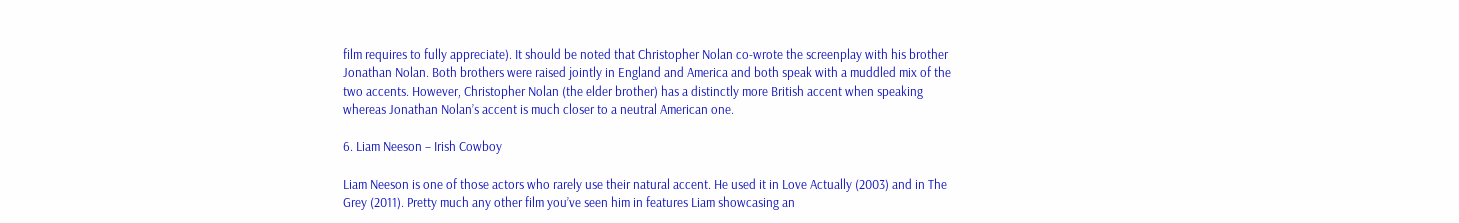film requires to fully appreciate). It should be noted that Christopher Nolan co-wrote the screenplay with his brother Jonathan Nolan. Both brothers were raised jointly in England and America and both speak with a muddled mix of the two accents. However, Christopher Nolan (the elder brother) has a distinctly more British accent when speaking whereas Jonathan Nolan’s accent is much closer to a neutral American one.

6. Liam Neeson – Irish Cowboy

Liam Neeson is one of those actors who rarely use their natural accent. He used it in Love Actually (2003) and in The Grey (2011). Pretty much any other film you’ve seen him in features Liam showcasing an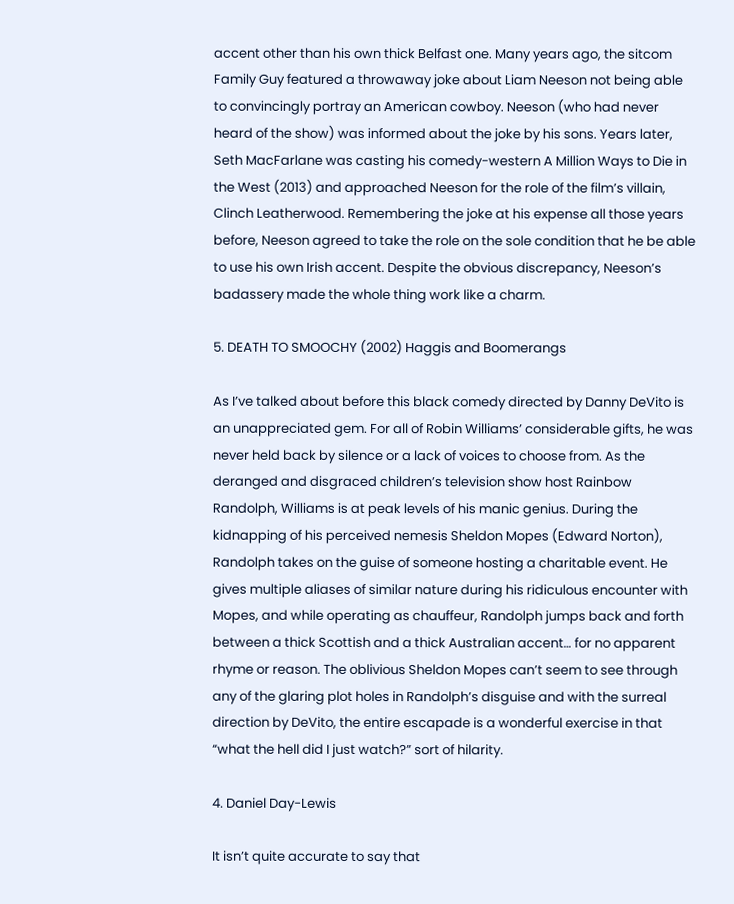accent other than his own thick Belfast one. Many years ago, the sitcom Family Guy featured a throwaway joke about Liam Neeson not being able to convincingly portray an American cowboy. Neeson (who had never heard of the show) was informed about the joke by his sons. Years later, Seth MacFarlane was casting his comedy-western A Million Ways to Die in the West (2013) and approached Neeson for the role of the film’s villain, Clinch Leatherwood. Remembering the joke at his expense all those years before, Neeson agreed to take the role on the sole condition that he be able to use his own Irish accent. Despite the obvious discrepancy, Neeson’s badassery made the whole thing work like a charm.

5. DEATH TO SMOOCHY (2002) Haggis and Boomerangs

As I’ve talked about before this black comedy directed by Danny DeVito is an unappreciated gem. For all of Robin Williams’ considerable gifts, he was never held back by silence or a lack of voices to choose from. As the deranged and disgraced children’s television show host Rainbow Randolph, Williams is at peak levels of his manic genius. During the kidnapping of his perceived nemesis Sheldon Mopes (Edward Norton), Randolph takes on the guise of someone hosting a charitable event. He gives multiple aliases of similar nature during his ridiculous encounter with Mopes, and while operating as chauffeur, Randolph jumps back and forth between a thick Scottish and a thick Australian accent… for no apparent rhyme or reason. The oblivious Sheldon Mopes can’t seem to see through any of the glaring plot holes in Randolph’s disguise and with the surreal direction by DeVito, the entire escapade is a wonderful exercise in that “what the hell did I just watch?” sort of hilarity.

4. Daniel Day-Lewis

It isn’t quite accurate to say that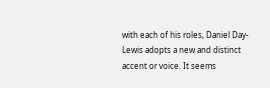with each of his roles, Daniel Day-Lewis adopts a new and distinct accent or voice. It seems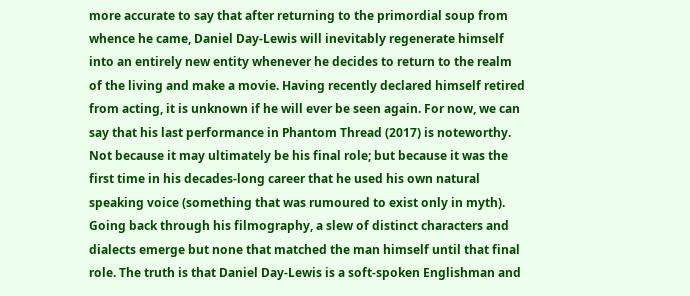more accurate to say that after returning to the primordial soup from whence he came, Daniel Day-Lewis will inevitably regenerate himself into an entirely new entity whenever he decides to return to the realm of the living and make a movie. Having recently declared himself retired from acting, it is unknown if he will ever be seen again. For now, we can say that his last performance in Phantom Thread (2017) is noteworthy. Not because it may ultimately be his final role; but because it was the first time in his decades-long career that he used his own natural speaking voice (something that was rumoured to exist only in myth).  Going back through his filmography, a slew of distinct characters and dialects emerge but none that matched the man himself until that final role. The truth is that Daniel Day-Lewis is a soft-spoken Englishman and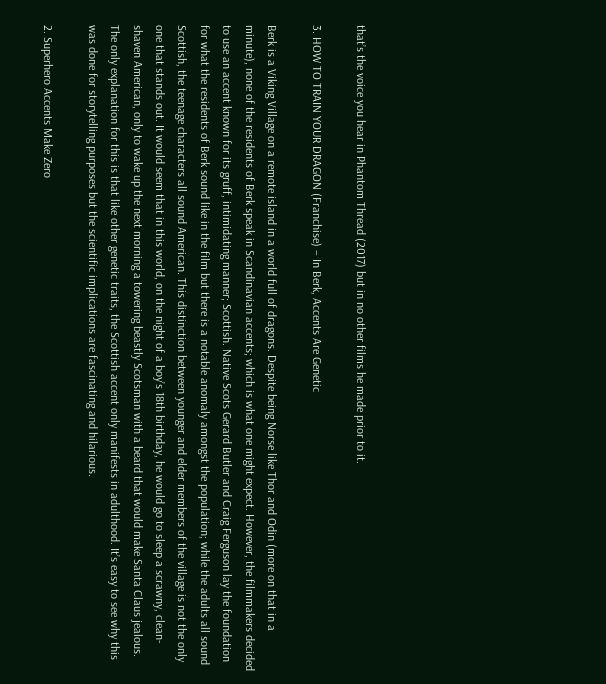that’s the voice you hear in Phantom Thread (2017) but in no other films he made prior to it.

3. HOW TO TRAIN YOUR DRAGON (Franchise) – In Berk, Accents Are Genetic

Berk is a Viking Village on a remote island in a world full of dragons. Despite being Norse like Thor and Odin (more on that in a minute), none of the residents of Berk speak in Scandinavian accents; which is what one might expect. However, the filmmakers decided to use an accent known for its gruff, intimidating manner; Scottish. Native Scots Gerard Butler and Craig Ferguson lay the foundation for what the residents of Berk sound like in the film but there is a notable anomaly amongst the population; while the adults all sound Scottish, the teenage characters all sound American. This distinction between younger and elder members of the village is not the only one that stands out. It would seem that in this world, on the night of a boy’s 18th birthday, he would go to sleep a scrawny, clean-shaven American, only to wake up the next morning a towering beastly Scotsman with a beard that would make Santa Claus jealous. The only explanation for this is that like other genetic traits, the Scottish accent only manifests in adulthood. It’s easy to see why this was done for storytelling purposes but the scientific implications are fascinating and hilarious.

2. Superhero Accents Make Zero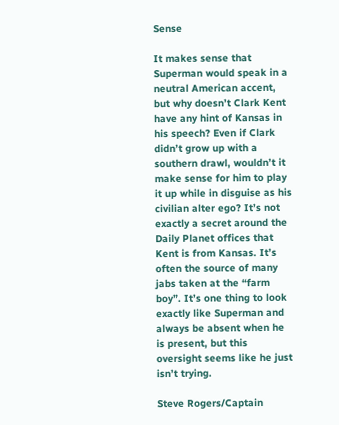Sense

It makes sense that Superman would speak in a neutral American accent, but why doesn’t Clark Kent have any hint of Kansas in his speech? Even if Clark didn’t grow up with a southern drawl, wouldn’t it make sense for him to play it up while in disguise as his civilian alter ego? It’s not exactly a secret around the Daily Planet offices that Kent is from Kansas. It’s often the source of many jabs taken at the “farm boy”. It’s one thing to look exactly like Superman and always be absent when he is present, but this oversight seems like he just isn’t trying.

Steve Rogers/Captain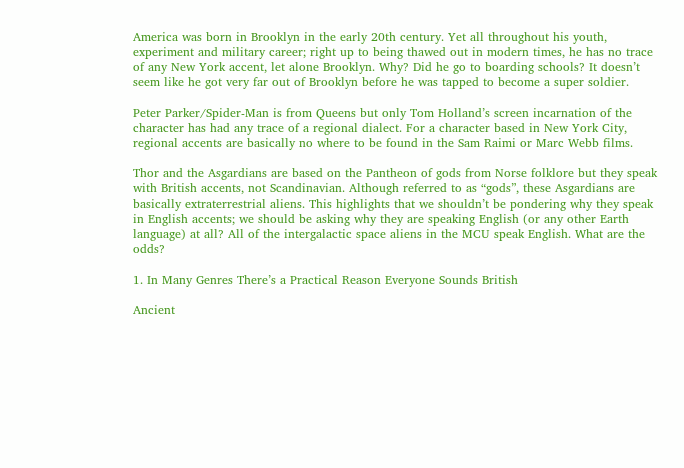America was born in Brooklyn in the early 20th century. Yet all throughout his youth, experiment and military career; right up to being thawed out in modern times, he has no trace of any New York accent, let alone Brooklyn. Why? Did he go to boarding schools? It doesn’t seem like he got very far out of Brooklyn before he was tapped to become a super soldier.

Peter Parker/Spider-Man is from Queens but only Tom Holland’s screen incarnation of the character has had any trace of a regional dialect. For a character based in New York City, regional accents are basically no where to be found in the Sam Raimi or Marc Webb films.

Thor and the Asgardians are based on the Pantheon of gods from Norse folklore but they speak with British accents, not Scandinavian. Although referred to as “gods”, these Asgardians are basically extraterrestrial aliens. This highlights that we shouldn’t be pondering why they speak in English accents; we should be asking why they are speaking English (or any other Earth language) at all? All of the intergalactic space aliens in the MCU speak English. What are the odds?

1. In Many Genres There’s a Practical Reason Everyone Sounds British

Ancient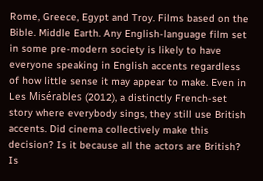Rome, Greece, Egypt and Troy. Films based on the Bible. Middle Earth. Any English-language film set in some pre-modern society is likely to have everyone speaking in English accents regardless of how little sense it may appear to make. Even in Les Misérables (2012), a distinctly French-set story where everybody sings, they still use British accents. Did cinema collectively make this decision? Is it because all the actors are British? Is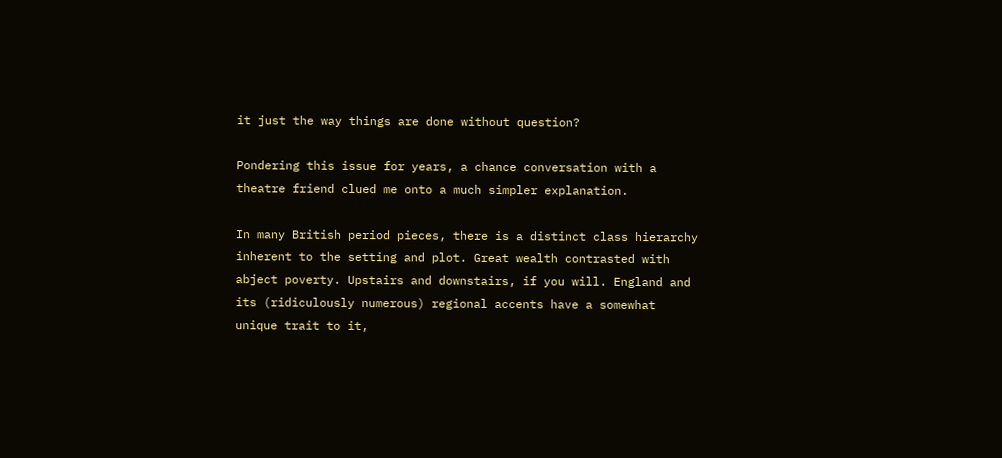it just the way things are done without question?

Pondering this issue for years, a chance conversation with a theatre friend clued me onto a much simpler explanation.

In many British period pieces, there is a distinct class hierarchy inherent to the setting and plot. Great wealth contrasted with abject poverty. Upstairs and downstairs, if you will. England and its (ridiculously numerous) regional accents have a somewhat unique trait to it,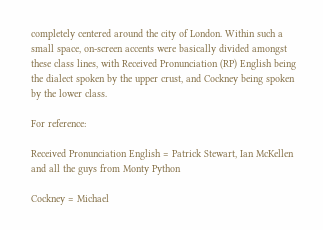completely centered around the city of London. Within such a small space, on-screen accents were basically divided amongst these class lines, with Received Pronunciation (RP) English being the dialect spoken by the upper crust, and Cockney being spoken by the lower class.

For reference:

Received Pronunciation English = Patrick Stewart, Ian McKellen and all the guys from Monty Python

Cockney = Michael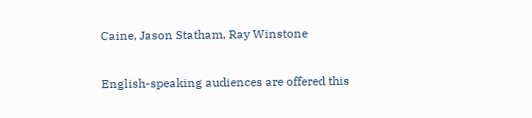Caine, Jason Statham, Ray Winstone

English-speaking audiences are offered this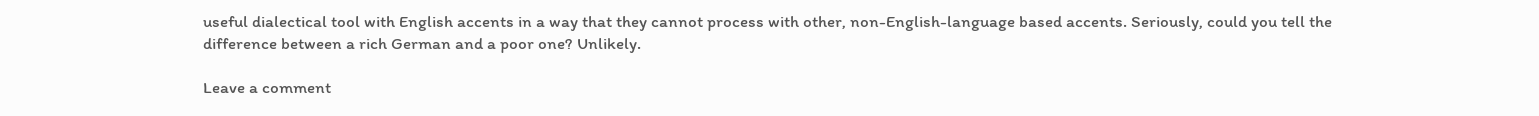useful dialectical tool with English accents in a way that they cannot process with other, non-English-language based accents. Seriously, could you tell the difference between a rich German and a poor one? Unlikely.

Leave a comment